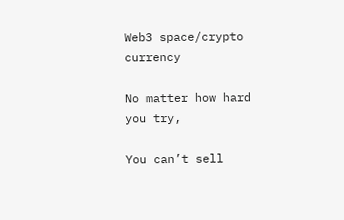Web3 space/crypto currency

No matter how hard you try,

You can’t sell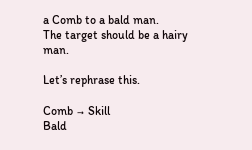a Comb to a bald man.
The target should be a hairy man.

Let’s rephrase this.

Comb → Skill
Bald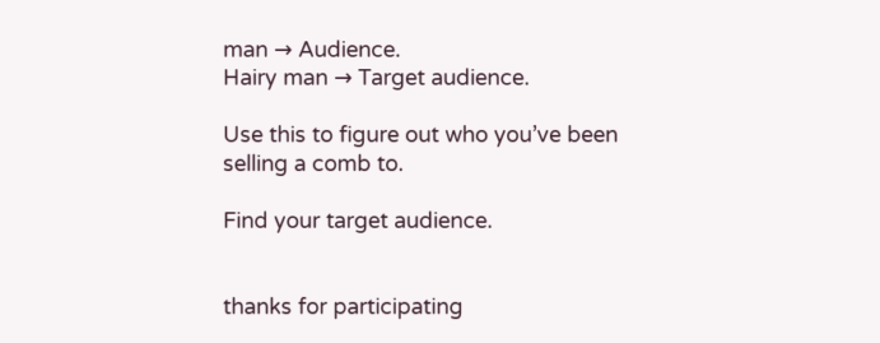man → Audience.
Hairy man → Target audience.

Use this to figure out who you’ve been selling a comb to.

Find your target audience.


thanks for participating